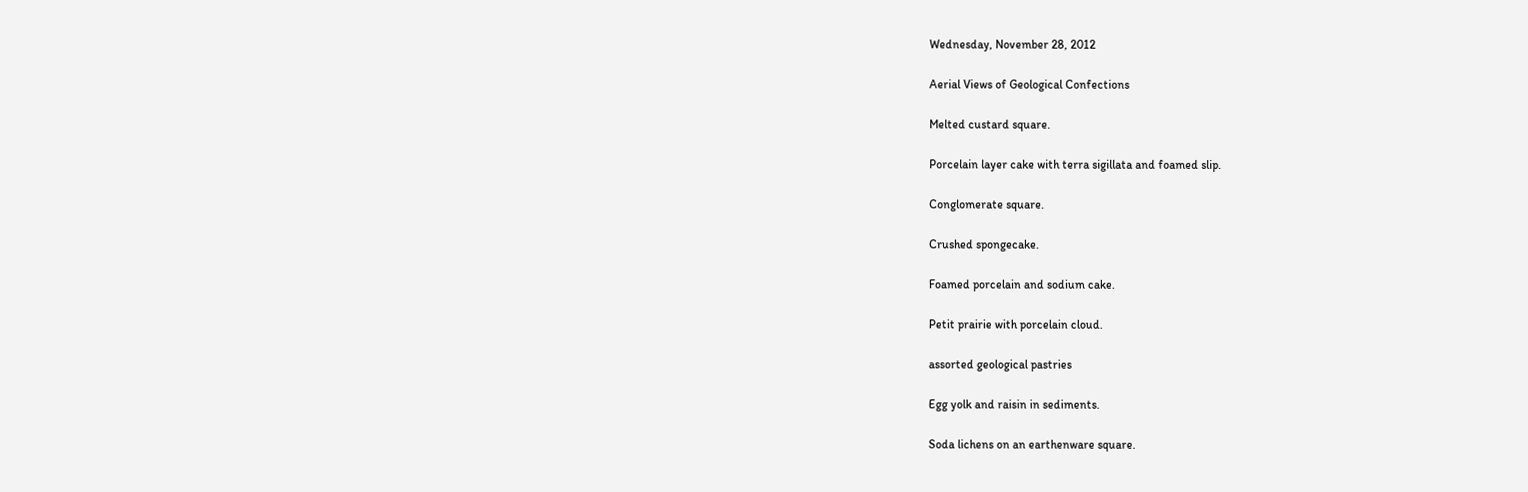Wednesday, November 28, 2012

Aerial Views of Geological Confections

Melted custard square.

Porcelain layer cake with terra sigillata and foamed slip.

Conglomerate square.

Crushed spongecake.

Foamed porcelain and sodium cake.

Petit prairie with porcelain cloud.

assorted geological pastries

Egg yolk and raisin in sediments.

Soda lichens on an earthenware square.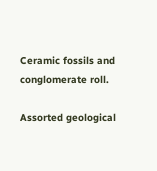Ceramic fossils and conglomerate roll.

Assorted geological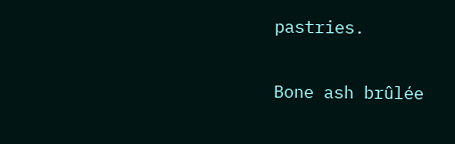pastries.

Bone ash brûlée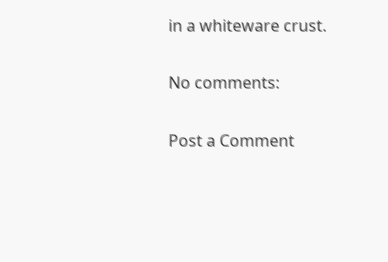in a whiteware crust.

No comments:

Post a Comment